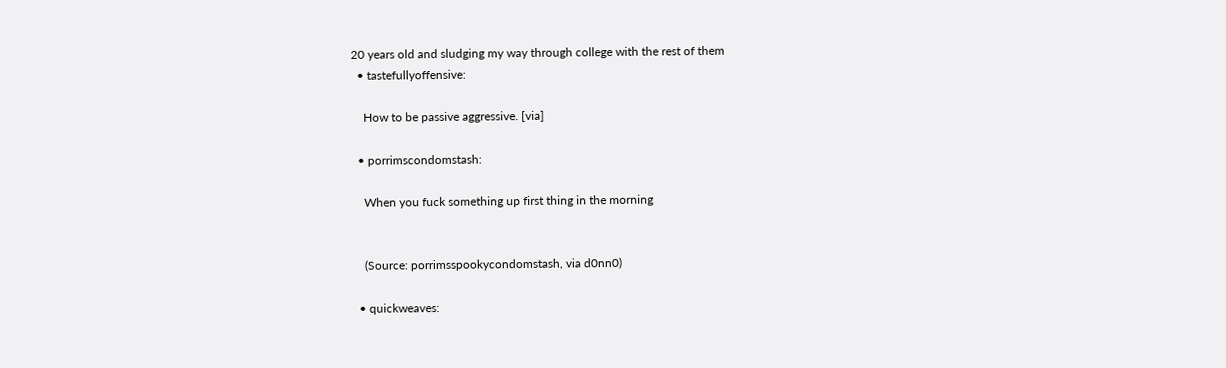20 years old and sludging my way through college with the rest of them
  • tastefullyoffensive:

    How to be passive aggressive. [via]

  • porrimscondomstash:

    When you fuck something up first thing in the morning


    (Source: porrimsspookycondomstash, via d0nn0)

  • quickweaves: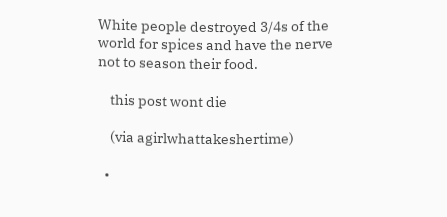White people destroyed 3/4s of the world for spices and have the nerve not to season their food.

    this post wont die

    (via agirlwhattakeshertime)

  •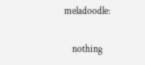meladoodle:

    nothing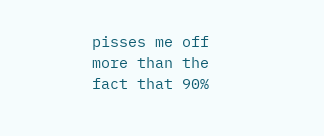pisses me off more than the fact that 90%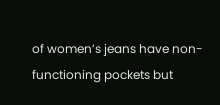of women’s jeans have non-functioning pockets but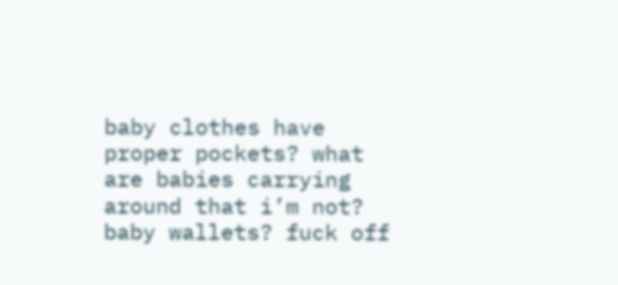baby clothes have proper pockets? what are babies carrying around that i’m not? baby wallets? fuck off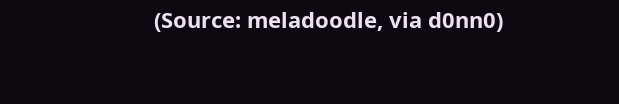(Source: meladoodle, via d0nn0)